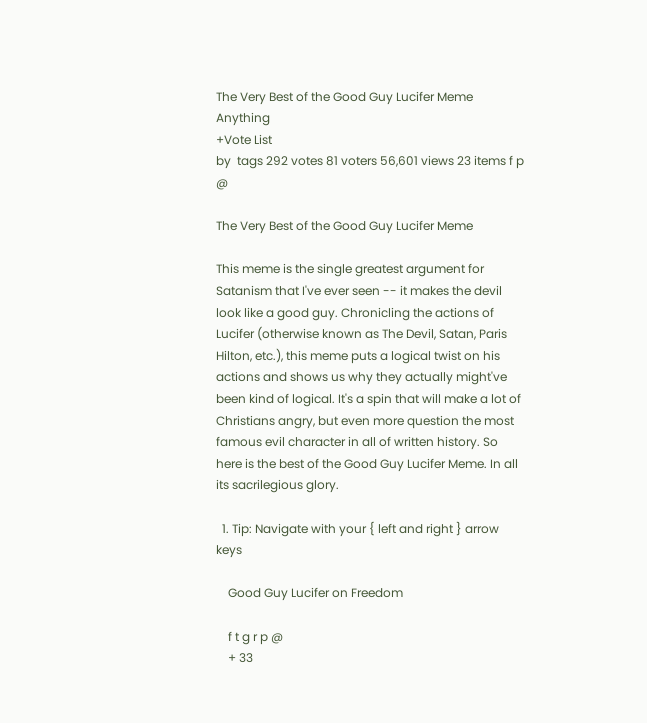The Very Best of the Good Guy Lucifer Meme Anything
+Vote List
by  tags 292 votes 81 voters 56,601 views 23 items f p @

The Very Best of the Good Guy Lucifer Meme

This meme is the single greatest argument for Satanism that I've ever seen -- it makes the devil look like a good guy. Chronicling the actions of Lucifer (otherwise known as The Devil, Satan, Paris Hilton, etc.), this meme puts a logical twist on his actions and shows us why they actually might've been kind of logical. It's a spin that will make a lot of Christians angry, but even more question the most famous evil character in all of written history. So here is the best of the Good Guy Lucifer Meme. In all its sacrilegious glory.

  1. Tip: Navigate with your { left and right } arrow keys

    Good Guy Lucifer on Freedom

    f t g r p @
    + 33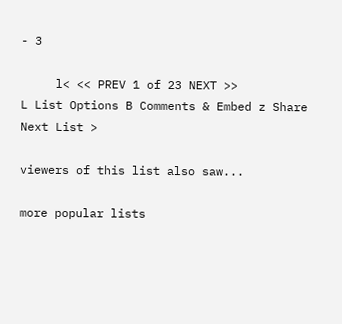- 3

     l< << PREV 1 of 23 NEXT >>
L List Options B Comments & Embed z Share Next List >

viewers of this list also saw...

more popular lists